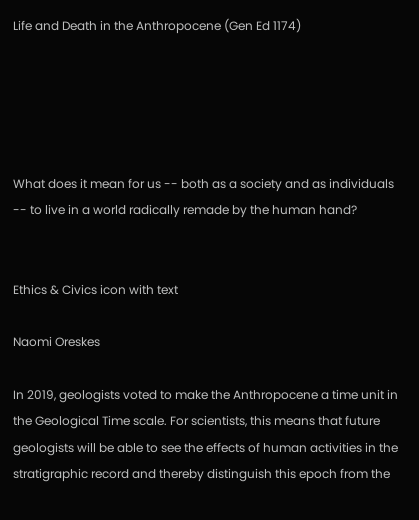Life and Death in the Anthropocene (Gen Ed 1174)





What does it mean for us -- both as a society and as individuals -- to live in a world radically remade by the human hand?


Ethics & Civics icon with text

Naomi Oreskes

In 2019, geologists voted to make the Anthropocene a time unit in the Geological Time scale. For scientists, this means that future geologists will be able to see the effects of human activities in the stratigraphic record and thereby distinguish this epoch from the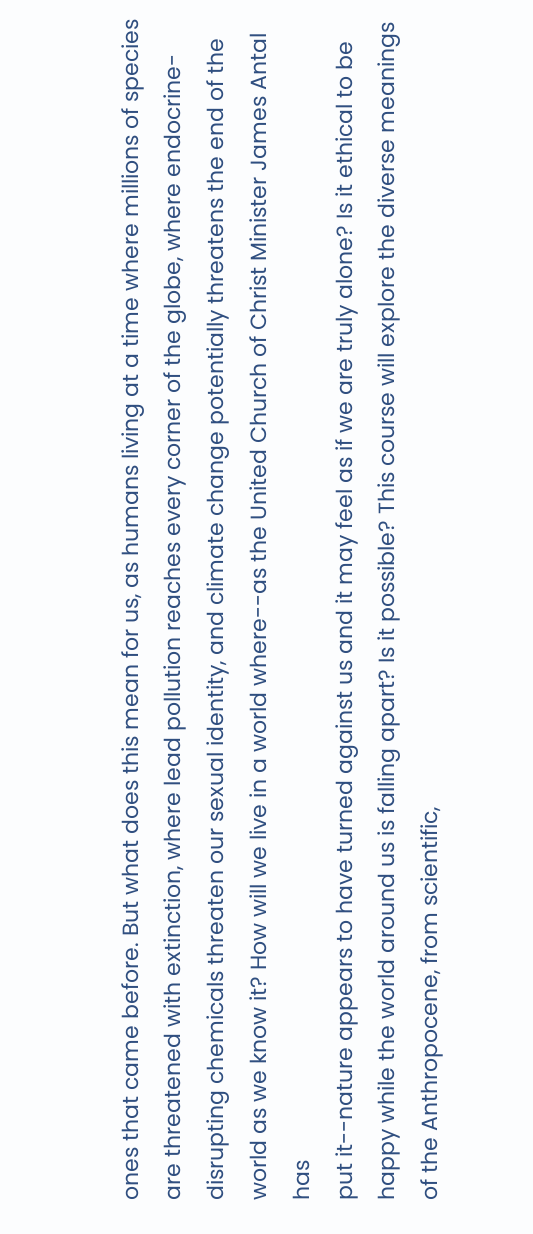ones that came before. But what does this mean for us, as humans living at a time where millions of species are threatened with extinction, where lead pollution reaches every corner of the globe, where endocrine-disrupting chemicals threaten our sexual identity, and climate change potentially threatens the end of the world as we know it? How will we live in a world where--as the United Church of Christ Minister James Antal has
put it--nature appears to have turned against us and it may feel as if we are truly alone? Is it ethical to be happy while the world around us is falling apart? Is it possible? This course will explore the diverse meanings of the Anthropocene, from scientific,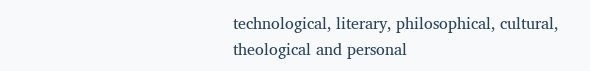technological, literary, philosophical, cultural, theological and personal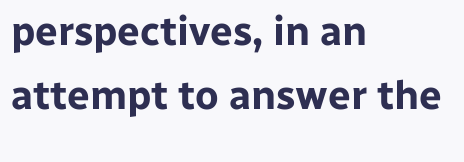perspectives, in an attempt to answer the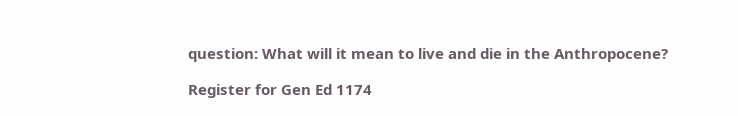question: What will it mean to live and die in the Anthropocene?

Register for Gen Ed 1174